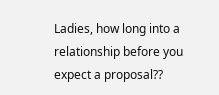Ladies, how long into a relationship before you expect a proposal??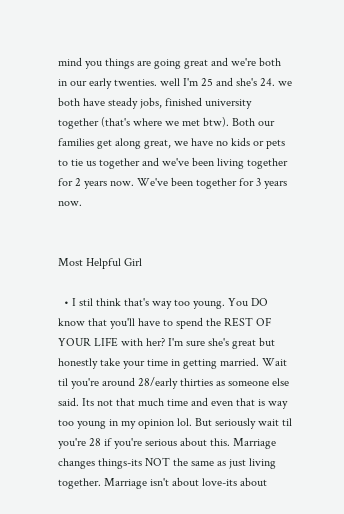mind you things are going great and we're both in our early twenties. well I'm 25 and she's 24. we both have steady jobs, finished university together (that's where we met btw). Both our families get along great, we have no kids or pets to tie us together and we've been living together for 2 years now. We've been together for 3 years now.


Most Helpful Girl

  • I stil think that's way too young. You DO know that you'll have to spend the REST OF YOUR LIFE with her? I'm sure she's great but honestly take your time in getting married. Wait til you're around 28/early thirties as someone else said. Its not that much time and even that is way too young in my opinion lol. But seriously wait til you're 28 if you're serious about this. Marriage changes things-its NOT the same as just living together. Marriage isn't about love-its about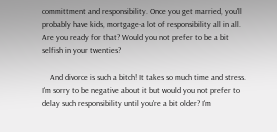committment and responsibility. Once you get married, you'll probably have kids, mortgage-a lot of responsibility all in all. Are you ready for that? Would you not prefer to be a bit selfish in your twenties?

    And divorce is such a bitch! It takes so much time and stress. I'm sorry to be negative about it but would you not prefer to delay such responsibility until you're a bit older? I'm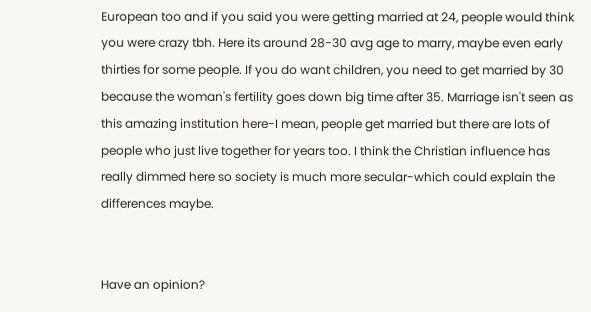European too and if you said you were getting married at 24, people would think you were crazy tbh. Here its around 28-30 avg age to marry, maybe even early thirties for some people. If you do want children, you need to get married by 30 because the woman's fertility goes down big time after 35. Marriage isn't seen as this amazing institution here-I mean, people get married but there are lots of people who just live together for years too. I think the Christian influence has really dimmed here so society is much more secular-which could explain the differences maybe.


Have an opinion?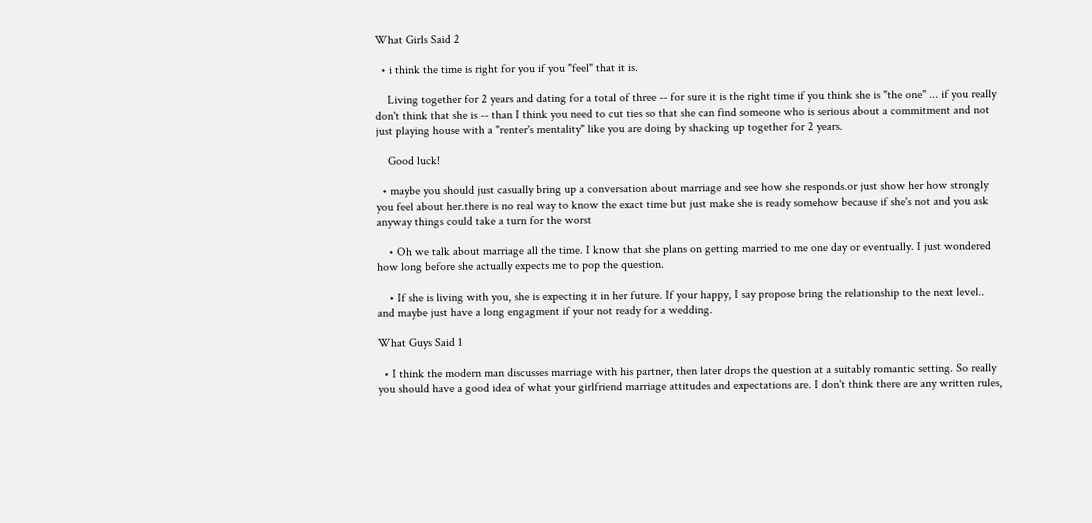What Girls Said 2

  • i think the time is right for you if you "feel" that it is.

    Living together for 2 years and dating for a total of three -- for sure it is the right time if you think she is "the one" ... if you really don't think that she is -- than I think you need to cut ties so that she can find someone who is serious about a commitment and not just playing house with a "renter's mentality" like you are doing by shacking up together for 2 years.

    Good luck!

  • maybe you should just casually bring up a conversation about marriage and see how she responds.or just show her how strongly you feel about her.there is no real way to know the exact time but just make she is ready somehow because if she's not and you ask anyway things could take a turn for the worst

    • Oh we talk about marriage all the time. I know that she plans on getting married to me one day or eventually. I just wondered how long before she actually expects me to pop the question.

    • If she is living with you, she is expecting it in her future. If your happy, I say propose bring the relationship to the next level.. and maybe just have a long engagment if your not ready for a wedding.

What Guys Said 1

  • I think the modern man discusses marriage with his partner, then later drops the question at a suitably romantic setting. So really you should have a good idea of what your girlfriend marriage attitudes and expectations are. I don't think there are any written rules,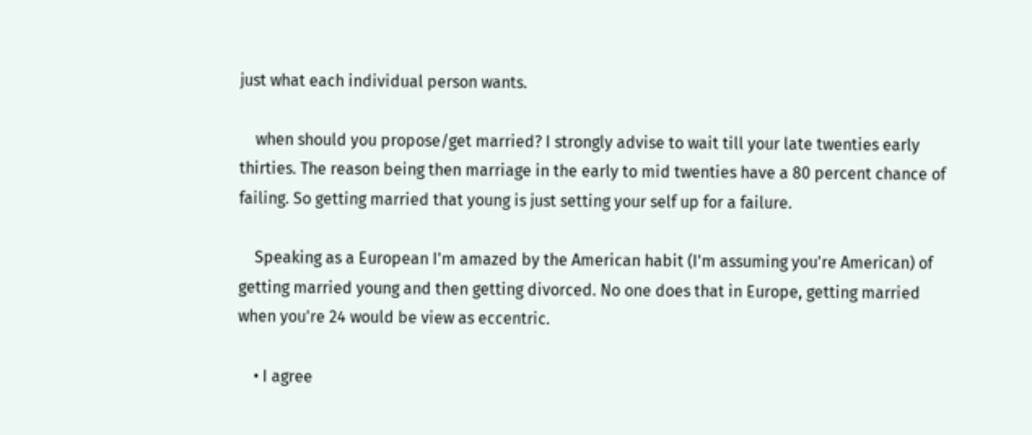just what each individual person wants.

    when should you propose/get married? I strongly advise to wait till your late twenties early thirties. The reason being then marriage in the early to mid twenties have a 80 percent chance of failing. So getting married that young is just setting your self up for a failure.

    Speaking as a European I'm amazed by the American habit (I'm assuming you're American) of getting married young and then getting divorced. No one does that in Europe, getting married when you're 24 would be view as eccentric.

    • I agree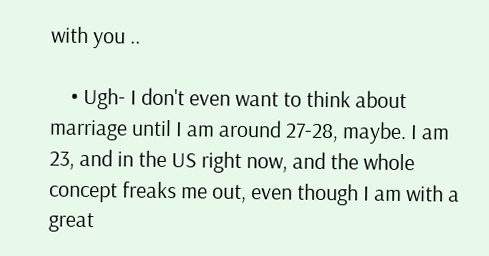with you ..

    • Ugh- I don't even want to think about marriage until I am around 27-28, maybe. I am 23, and in the US right now, and the whole concept freaks me out, even though I am with a great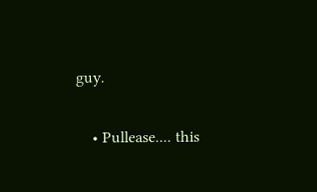guy.

    • Pullease.... this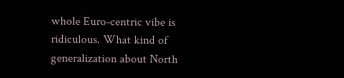whole Euro-centric vibe is ridiculous. What kind of generalization about North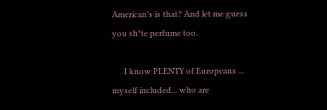American's is that? And let me guess you sh*te perfume too.

      I know PLENTY of Europeans ... myself included... who are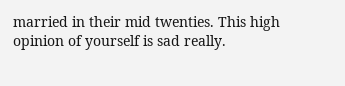married in their mid twenties. This high opinion of yourself is sad really.